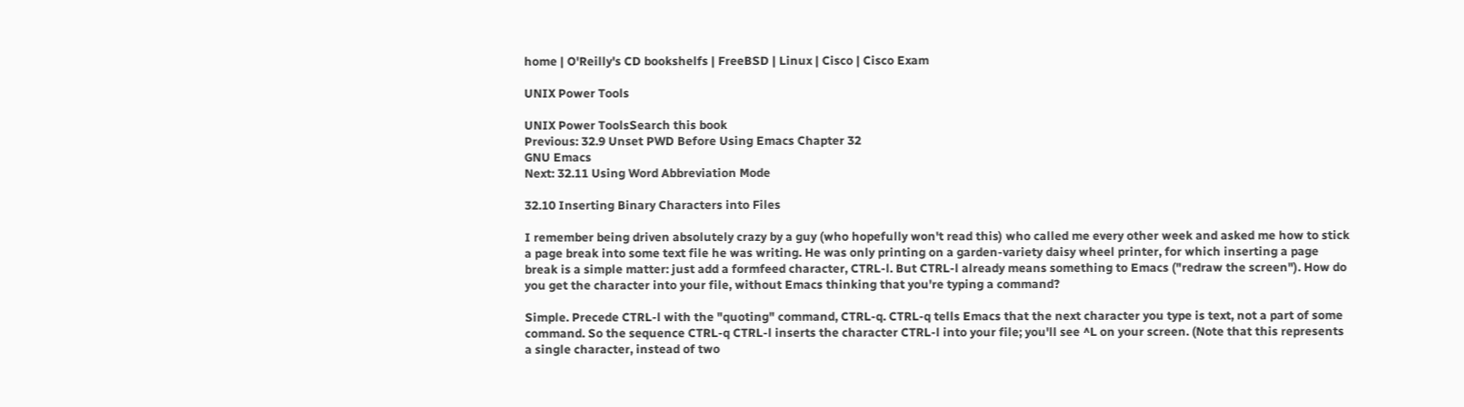home | O'Reilly's CD bookshelfs | FreeBSD | Linux | Cisco | Cisco Exam

UNIX Power Tools

UNIX Power ToolsSearch this book
Previous: 32.9 Unset PWD Before Using Emacs Chapter 32
GNU Emacs
Next: 32.11 Using Word Abbreviation Mode

32.10 Inserting Binary Characters into Files

I remember being driven absolutely crazy by a guy (who hopefully won't read this) who called me every other week and asked me how to stick a page break into some text file he was writing. He was only printing on a garden-variety daisy wheel printer, for which inserting a page break is a simple matter: just add a formfeed character, CTRL-l. But CTRL-l already means something to Emacs ("redraw the screen"). How do you get the character into your file, without Emacs thinking that you're typing a command?

Simple. Precede CTRL-l with the "quoting" command, CTRL-q. CTRL-q tells Emacs that the next character you type is text, not a part of some command. So the sequence CTRL-q CTRL-l inserts the character CTRL-l into your file; you'll see ^L on your screen. (Note that this represents a single character, instead of two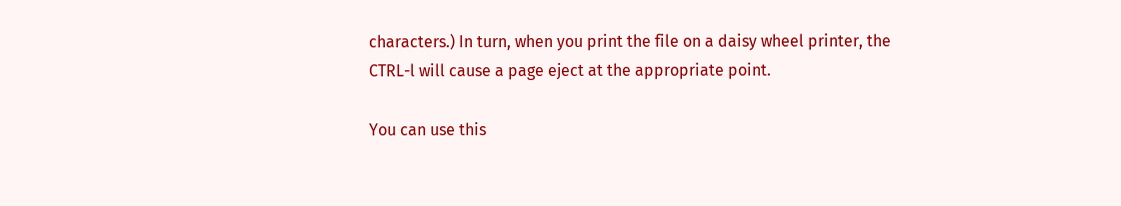characters.) In turn, when you print the file on a daisy wheel printer, the CTRL-l will cause a page eject at the appropriate point.

You can use this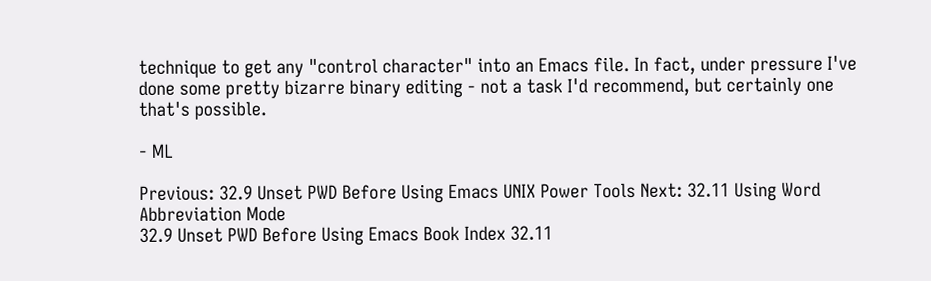technique to get any "control character" into an Emacs file. In fact, under pressure I've done some pretty bizarre binary editing - not a task I'd recommend, but certainly one that's possible.

- ML

Previous: 32.9 Unset PWD Before Using Emacs UNIX Power Tools Next: 32.11 Using Word Abbreviation Mode
32.9 Unset PWD Before Using Emacs Book Index 32.11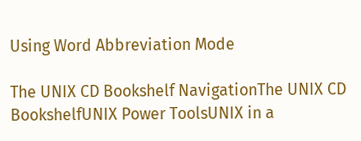Using Word Abbreviation Mode

The UNIX CD Bookshelf NavigationThe UNIX CD BookshelfUNIX Power ToolsUNIX in a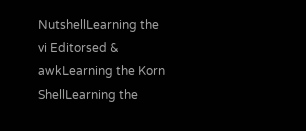NutshellLearning the vi Editorsed & awkLearning the Korn ShellLearning the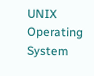UNIX Operating System